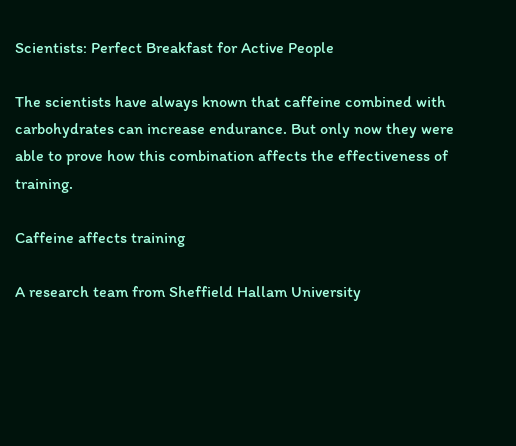Scientists: Perfect Breakfast for Active People

The scientists have always known that caffeine combined with carbohydrates can increase endurance. But only now they were able to prove how this combination affects the effectiveness of training.

Caffeine affects training

A research team from Sheffield Hallam University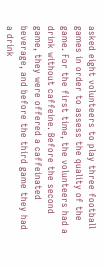asked eight volunteers to play three football games in order to assess the quality of the game. For the first time, the volunteers had a drink without caffeine. Before the second game, they were offered a caffeinated beverage, and before the third game they had a drink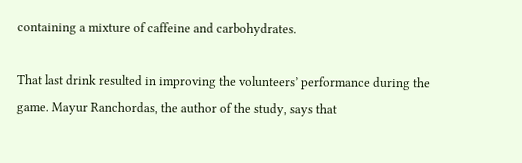containing a mixture of caffeine and carbohydrates.

That last drink resulted in improving the volunteers’ performance during the game. Mayur Ranchordas, the author of the study, says that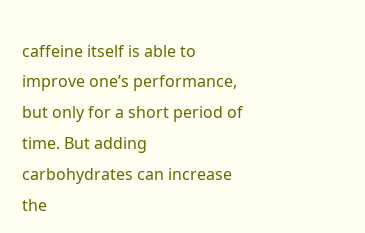caffeine itself is able to improve one’s performance, but only for a short period of time. But adding carbohydrates can increase the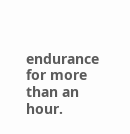endurance for more than an hour.